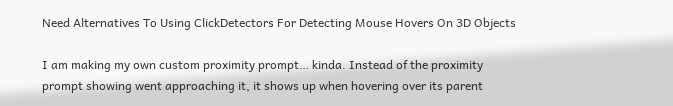Need Alternatives To Using ClickDetectors For Detecting Mouse Hovers On 3D Objects

I am making my own custom proximity prompt… kinda. Instead of the proximity prompt showing went approaching it, it shows up when hovering over its parent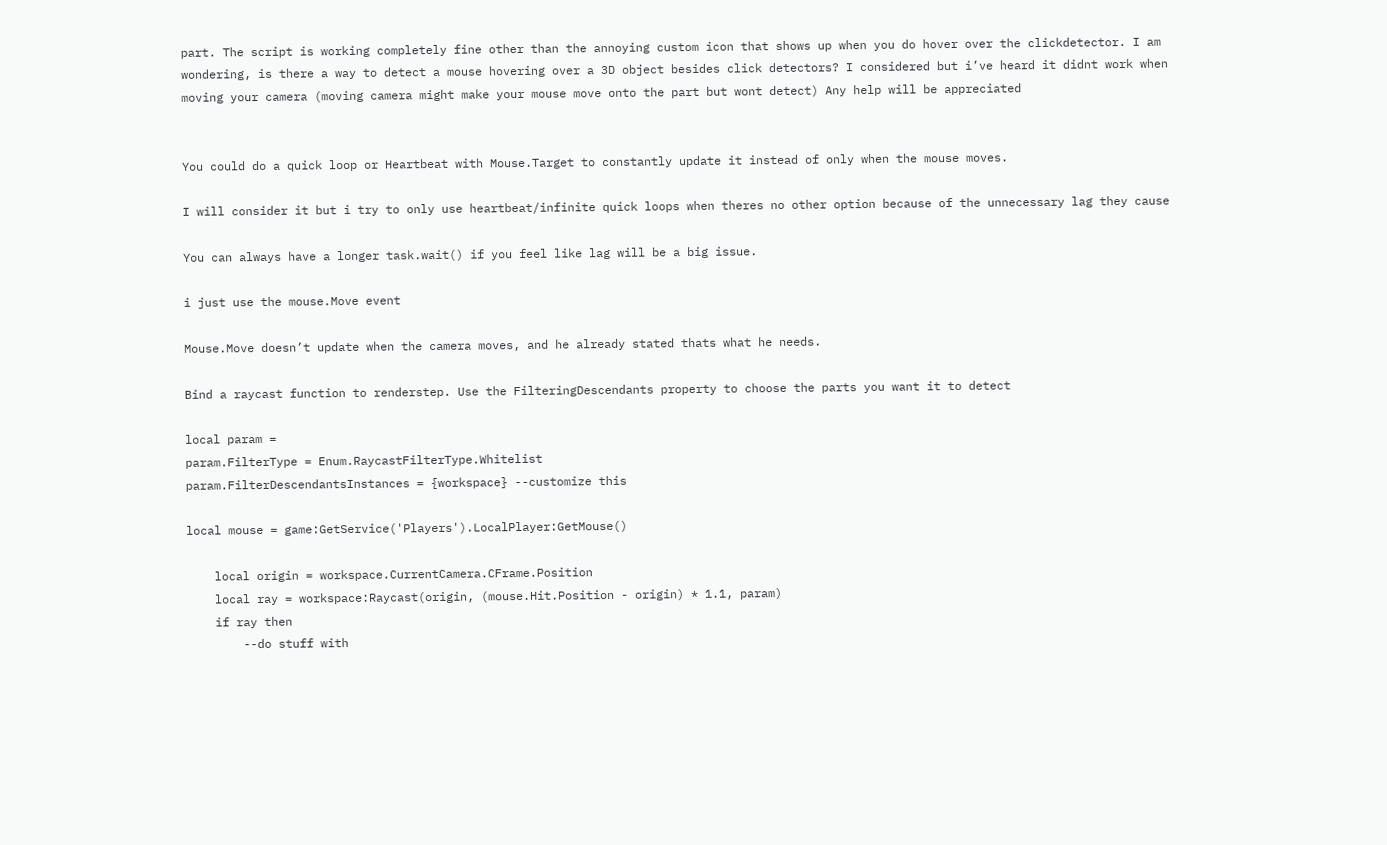part. The script is working completely fine other than the annoying custom icon that shows up when you do hover over the clickdetector. I am wondering, is there a way to detect a mouse hovering over a 3D object besides click detectors? I considered but i’ve heard it didnt work when moving your camera (moving camera might make your mouse move onto the part but wont detect) Any help will be appreciated


You could do a quick loop or Heartbeat with Mouse.Target to constantly update it instead of only when the mouse moves.

I will consider it but i try to only use heartbeat/infinite quick loops when theres no other option because of the unnecessary lag they cause

You can always have a longer task.wait() if you feel like lag will be a big issue.

i just use the mouse.Move event

Mouse.Move doesn’t update when the camera moves, and he already stated thats what he needs.

Bind a raycast function to renderstep. Use the FilteringDescendants property to choose the parts you want it to detect

local param =
param.FilterType = Enum.RaycastFilterType.Whitelist
param.FilterDescendantsInstances = {workspace} --customize this

local mouse = game:GetService('Players').LocalPlayer:GetMouse()

    local origin = workspace.CurrentCamera.CFrame.Position
    local ray = workspace:Raycast(origin, (mouse.Hit.Position - origin) * 1.1, param)
    if ray then
        --do stuff with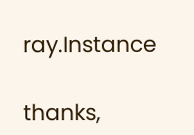ray.Instance

thanks,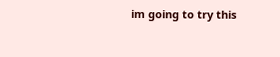im going to try this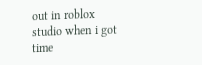out in roblox studio when i got time